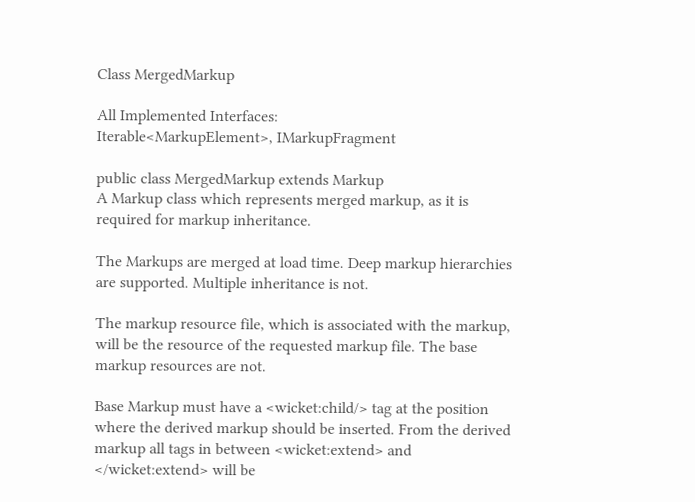Class MergedMarkup

All Implemented Interfaces:
Iterable<MarkupElement>, IMarkupFragment

public class MergedMarkup extends Markup
A Markup class which represents merged markup, as it is required for markup inheritance.

The Markups are merged at load time. Deep markup hierarchies are supported. Multiple inheritance is not.

The markup resource file, which is associated with the markup, will be the resource of the requested markup file. The base markup resources are not.

Base Markup must have a <wicket:child/> tag at the position where the derived markup should be inserted. From the derived markup all tags in between <wicket:extend> and </wicket:extend> will be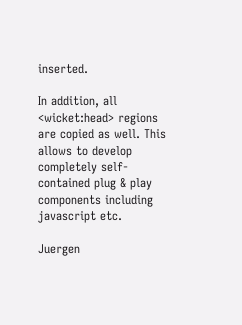inserted.

In addition, all <wicket:head> regions are copied as well. This allows to develop completely self-contained plug & play components including javascript etc.

Juergen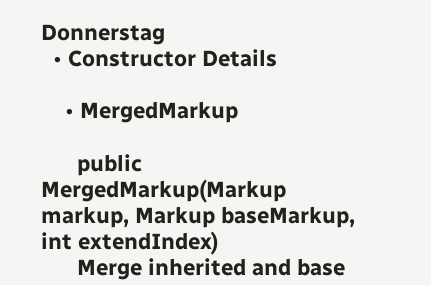Donnerstag
  • Constructor Details

    • MergedMarkup

      public MergedMarkup(Markup markup, Markup baseMarkup, int extendIndex)
      Merge inherited and base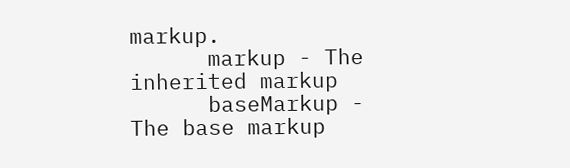markup.
      markup - The inherited markup
      baseMarkup - The base markup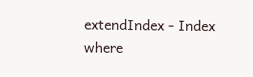extendIndex - Index where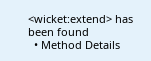<wicket:extend> has been found
  • Method Details